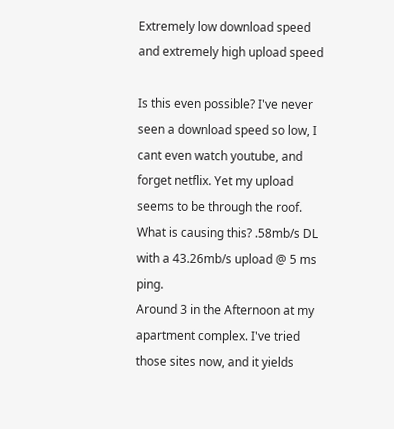Extremely low download speed and extremely high upload speed

Is this even possible? I've never seen a download speed so low, I cant even watch youtube, and forget netflix. Yet my upload seems to be through the roof. What is causing this? .58mb/s DL with a 43.26mb/s upload @ 5 ms ping.
Around 3 in the Afternoon at my apartment complex. I've tried those sites now, and it yields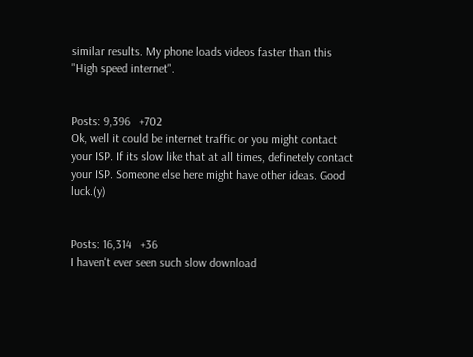similar results. My phone loads videos faster than this "High speed internet".


Posts: 9,396   +702
Ok, well it could be internet traffic or you might contact your ISP. If its slow like that at all times, definetely contact your ISP. Someone else here might have other ideas. Good luck.(y)


Posts: 16,314   +36
I haven't ever seen such slow download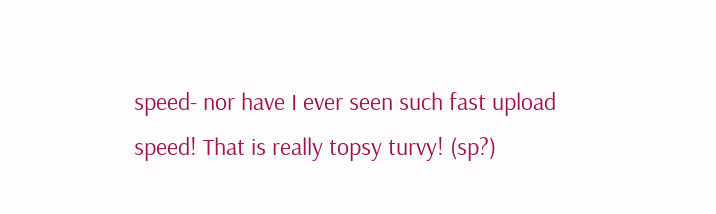speed- nor have I ever seen such fast upload speed! That is really topsy turvy! (sp?)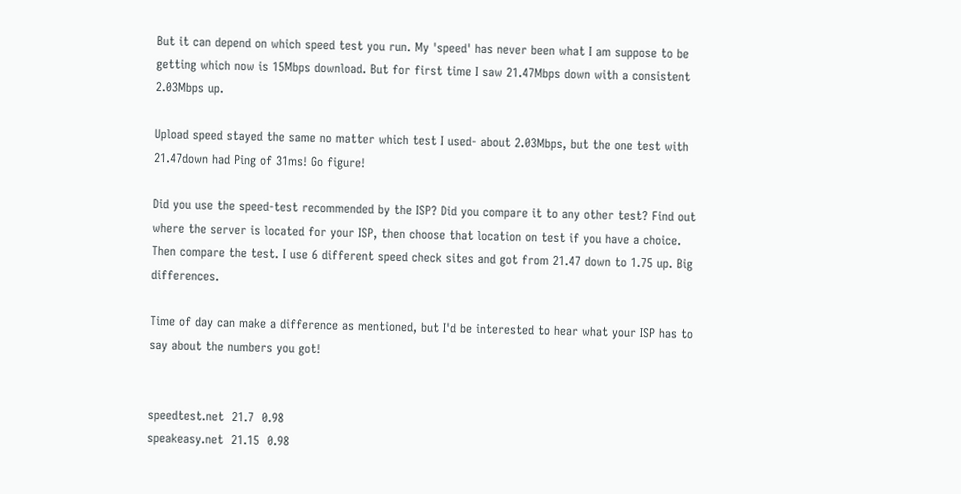But it can depend on which speed test you run. My 'speed' has never been what I am suppose to be getting which now is 15Mbps download. But for first time I saw 21.47Mbps down with a consistent 2.03Mbps up.

Upload speed stayed the same no matter which test I used- about 2.03Mbps, but the one test with 21.47down had Ping of 31ms! Go figure!

Did you use the speed-test recommended by the ISP? Did you compare it to any other test? Find out where the server is located for your ISP, then choose that location on test if you have a choice. Then compare the test. I use 6 different speed check sites and got from 21.47 down to 1.75 up. Big differences.

Time of day can make a difference as mentioned, but I'd be interested to hear what your ISP has to say about the numbers you got!


speedtest.net  21.7  0.98
speakeasy.net  21.15  0.98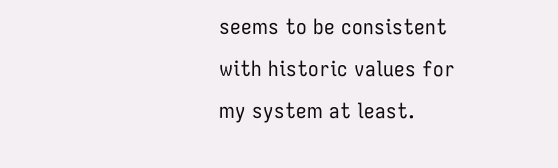seems to be consistent with historic values for my system at least.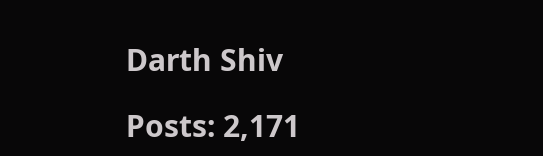Darth Shiv

Posts: 2,171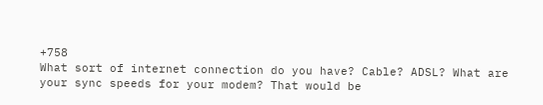+758
What sort of internet connection do you have? Cable? ADSL? What are your sync speeds for your modem? That would be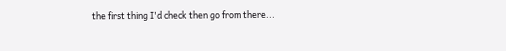the first thing I'd check then go from there...